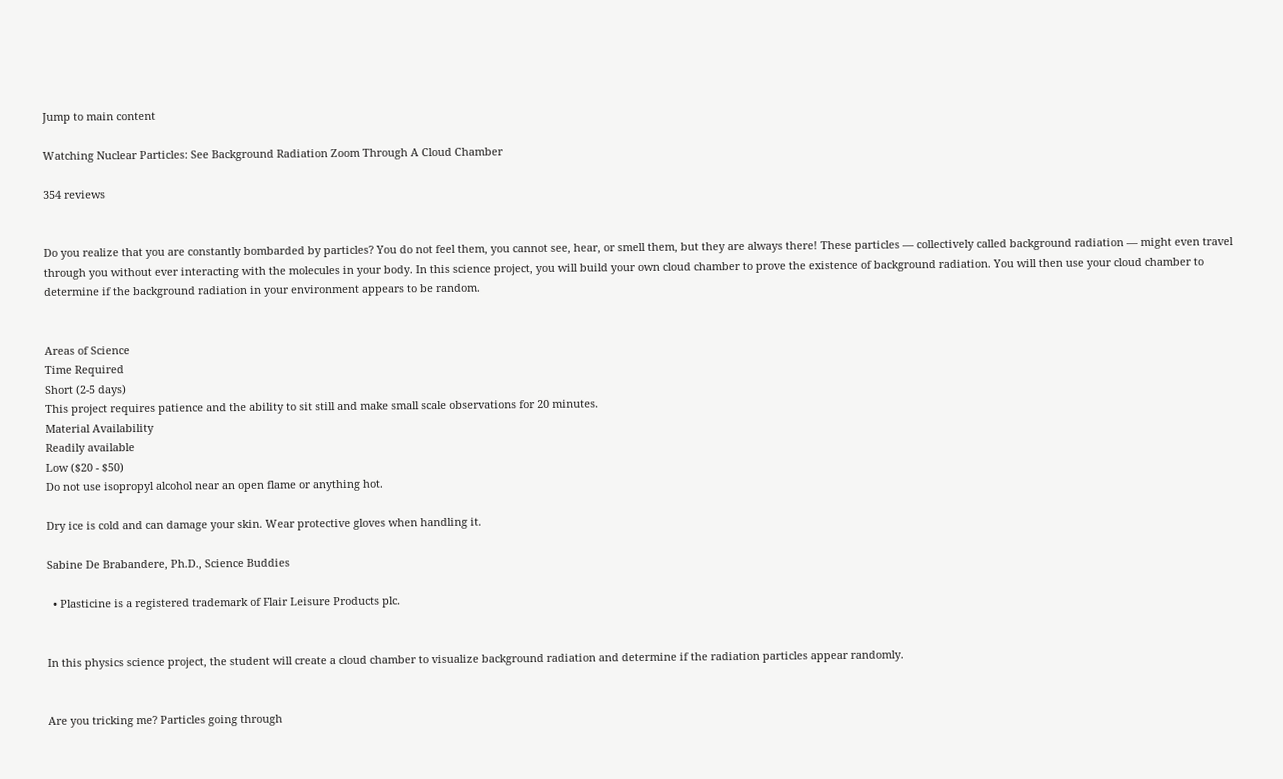Jump to main content

Watching Nuclear Particles: See Background Radiation Zoom Through A Cloud Chamber

354 reviews


Do you realize that you are constantly bombarded by particles? You do not feel them, you cannot see, hear, or smell them, but they are always there! These particles — collectively called background radiation — might even travel through you without ever interacting with the molecules in your body. In this science project, you will build your own cloud chamber to prove the existence of background radiation. You will then use your cloud chamber to determine if the background radiation in your environment appears to be random.


Areas of Science
Time Required
Short (2-5 days)
This project requires patience and the ability to sit still and make small scale observations for 20 minutes.
Material Availability
Readily available
Low ($20 - $50)
Do not use isopropyl alcohol near an open flame or anything hot.

Dry ice is cold and can damage your skin. Wear protective gloves when handling it.

Sabine De Brabandere, Ph.D., Science Buddies

  • Plasticine is a registered trademark of Flair Leisure Products plc.


In this physics science project, the student will create a cloud chamber to visualize background radiation and determine if the radiation particles appear randomly.


Are you tricking me? Particles going through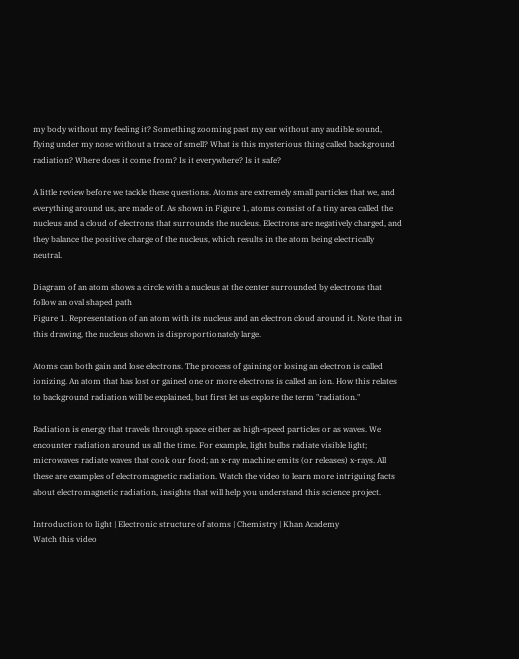my body without my feeling it? Something zooming past my ear without any audible sound, flying under my nose without a trace of smell? What is this mysterious thing called background radiation? Where does it come from? Is it everywhere? Is it safe?

A little review before we tackle these questions. Atoms are extremely small particles that we, and everything around us, are made of. As shown in Figure 1, atoms consist of a tiny area called the nucleus and a cloud of electrons that surrounds the nucleus. Electrons are negatively charged, and they balance the positive charge of the nucleus, which results in the atom being electrically neutral.

Diagram of an atom shows a circle with a nucleus at the center surrounded by electrons that follow an oval shaped path
Figure 1. Representation of an atom with its nucleus and an electron cloud around it. Note that in this drawing, the nucleus shown is disproportionately large.

Atoms can both gain and lose electrons. The process of gaining or losing an electron is called ionizing. An atom that has lost or gained one or more electrons is called an ion. How this relates to background radiation will be explained, but first let us explore the term "radiation."

Radiation is energy that travels through space either as high-speed particles or as waves. We encounter radiation around us all the time. For example, light bulbs radiate visible light; microwaves radiate waves that cook our food; an x-ray machine emits (or releases) x-rays. All these are examples of electromagnetic radiation. Watch the video to learn more intriguing facts about electromagnetic radiation, insights that will help you understand this science project.

Introduction to light | Electronic structure of atoms | Chemistry | Khan Academy
Watch this video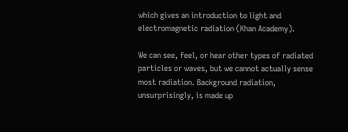which gives an introduction to light and electromagnetic radiation (Khan Academy).

We can see, feel, or hear other types of radiated particles or waves, but we cannot actually sense most radiation. Background radiation, unsurprisingly, is made up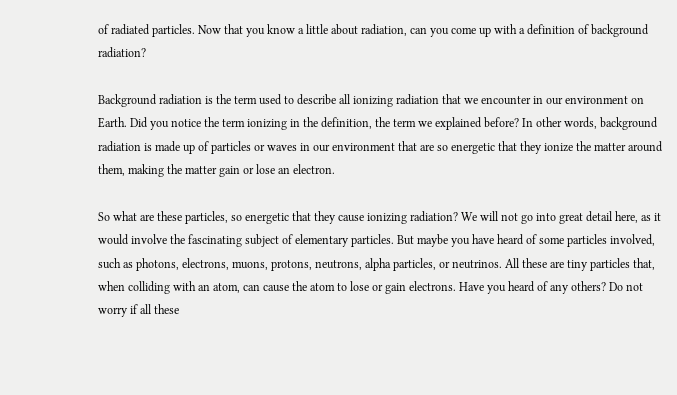of radiated particles. Now that you know a little about radiation, can you come up with a definition of background radiation?

Background radiation is the term used to describe all ionizing radiation that we encounter in our environment on Earth. Did you notice the term ionizing in the definition, the term we explained before? In other words, background radiation is made up of particles or waves in our environment that are so energetic that they ionize the matter around them, making the matter gain or lose an electron.

So what are these particles, so energetic that they cause ionizing radiation? We will not go into great detail here, as it would involve the fascinating subject of elementary particles. But maybe you have heard of some particles involved, such as photons, electrons, muons, protons, neutrons, alpha particles, or neutrinos. All these are tiny particles that, when colliding with an atom, can cause the atom to lose or gain electrons. Have you heard of any others? Do not worry if all these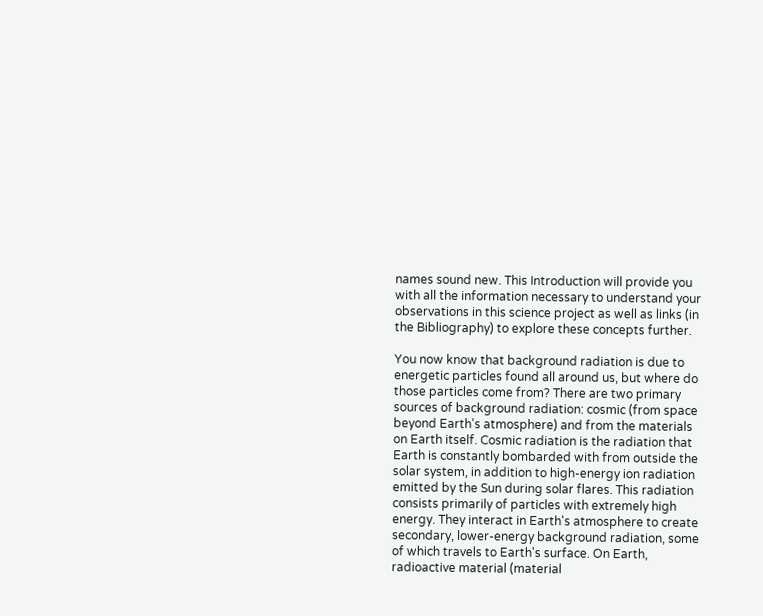names sound new. This Introduction will provide you with all the information necessary to understand your observations in this science project as well as links (in the Bibliography) to explore these concepts further.

You now know that background radiation is due to energetic particles found all around us, but where do those particles come from? There are two primary sources of background radiation: cosmic (from space beyond Earth's atmosphere) and from the materials on Earth itself. Cosmic radiation is the radiation that Earth is constantly bombarded with from outside the solar system, in addition to high-energy ion radiation emitted by the Sun during solar flares. This radiation consists primarily of particles with extremely high energy. They interact in Earth's atmosphere to create secondary, lower-energy background radiation, some of which travels to Earth's surface. On Earth, radioactive material (material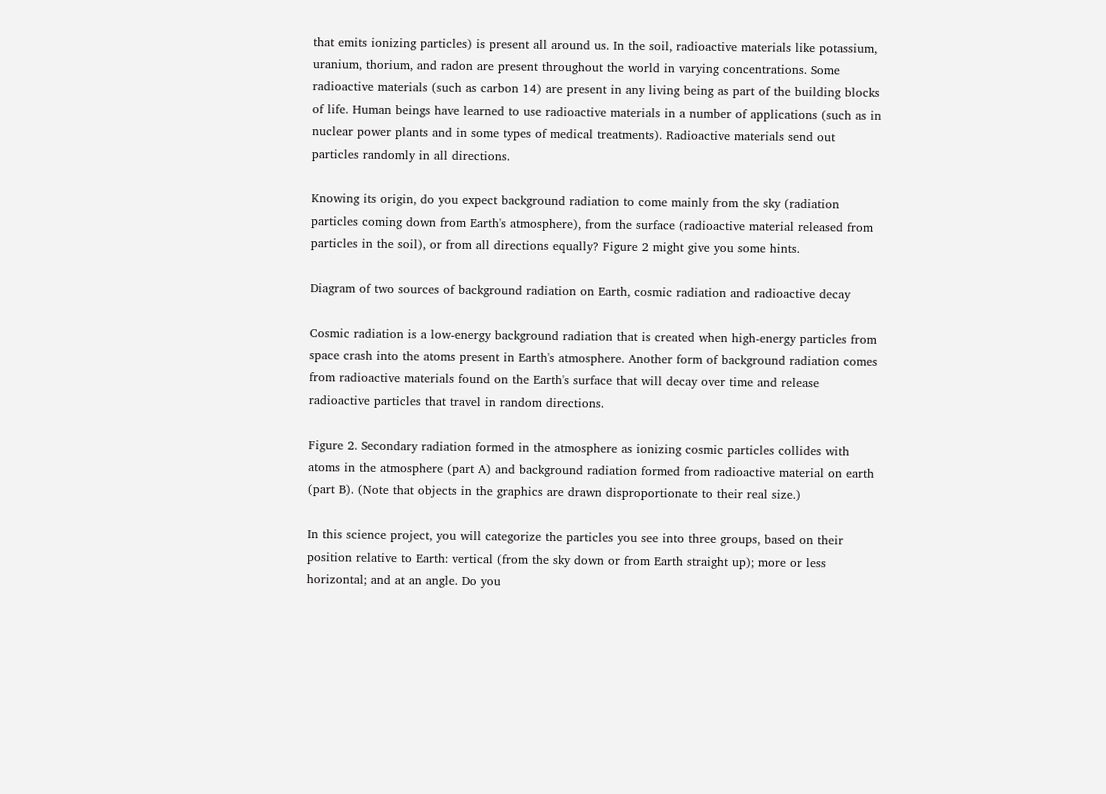that emits ionizing particles) is present all around us. In the soil, radioactive materials like potassium, uranium, thorium, and radon are present throughout the world in varying concentrations. Some radioactive materials (such as carbon 14) are present in any living being as part of the building blocks of life. Human beings have learned to use radioactive materials in a number of applications (such as in nuclear power plants and in some types of medical treatments). Radioactive materials send out particles randomly in all directions.

Knowing its origin, do you expect background radiation to come mainly from the sky (radiation particles coming down from Earth's atmosphere), from the surface (radioactive material released from particles in the soil), or from all directions equally? Figure 2 might give you some hints.

Diagram of two sources of background radiation on Earth, cosmic radiation and radioactive decay

Cosmic radiation is a low-energy background radiation that is created when high-energy particles from space crash into the atoms present in Earth's atmosphere. Another form of background radiation comes from radioactive materials found on the Earth's surface that will decay over time and release radioactive particles that travel in random directions.

Figure 2. Secondary radiation formed in the atmosphere as ionizing cosmic particles collides with atoms in the atmosphere (part A) and background radiation formed from radioactive material on earth (part B). (Note that objects in the graphics are drawn disproportionate to their real size.)

In this science project, you will categorize the particles you see into three groups, based on their position relative to Earth: vertical (from the sky down or from Earth straight up); more or less horizontal; and at an angle. Do you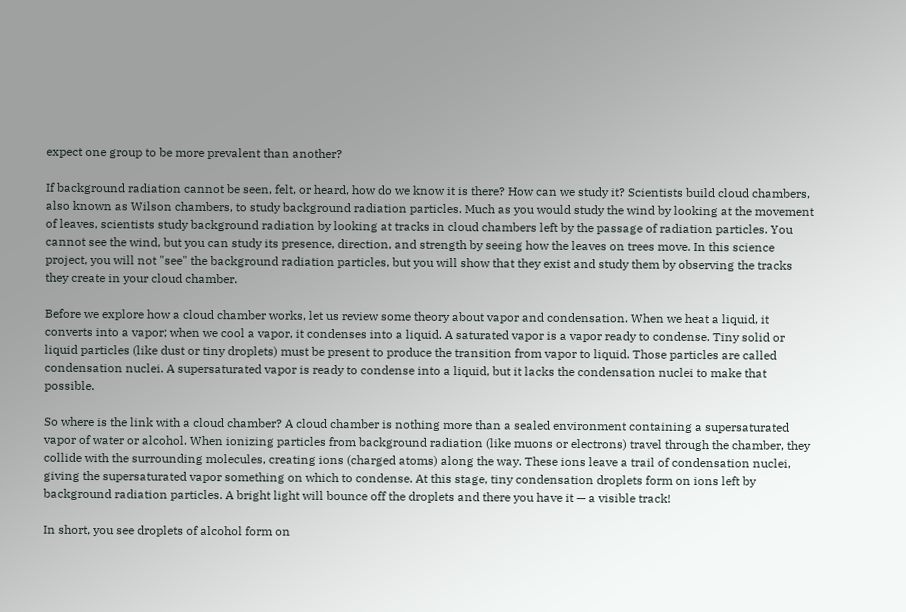expect one group to be more prevalent than another?

If background radiation cannot be seen, felt, or heard, how do we know it is there? How can we study it? Scientists build cloud chambers, also known as Wilson chambers, to study background radiation particles. Much as you would study the wind by looking at the movement of leaves, scientists study background radiation by looking at tracks in cloud chambers left by the passage of radiation particles. You cannot see the wind, but you can study its presence, direction, and strength by seeing how the leaves on trees move. In this science project, you will not "see" the background radiation particles, but you will show that they exist and study them by observing the tracks they create in your cloud chamber.

Before we explore how a cloud chamber works, let us review some theory about vapor and condensation. When we heat a liquid, it converts into a vapor; when we cool a vapor, it condenses into a liquid. A saturated vapor is a vapor ready to condense. Tiny solid or liquid particles (like dust or tiny droplets) must be present to produce the transition from vapor to liquid. Those particles are called condensation nuclei. A supersaturated vapor is ready to condense into a liquid, but it lacks the condensation nuclei to make that possible.

So where is the link with a cloud chamber? A cloud chamber is nothing more than a sealed environment containing a supersaturated vapor of water or alcohol. When ionizing particles from background radiation (like muons or electrons) travel through the chamber, they collide with the surrounding molecules, creating ions (charged atoms) along the way. These ions leave a trail of condensation nuclei, giving the supersaturated vapor something on which to condense. At this stage, tiny condensation droplets form on ions left by background radiation particles. A bright light will bounce off the droplets and there you have it — a visible track!

In short, you see droplets of alcohol form on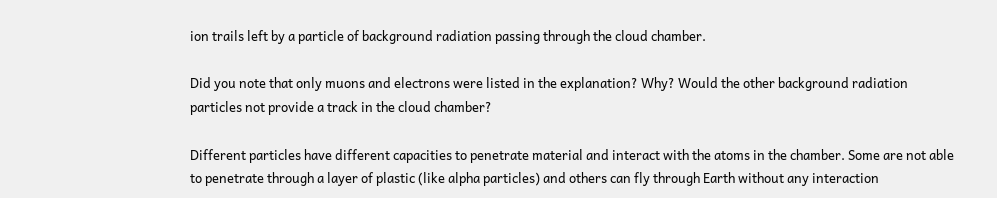ion trails left by a particle of background radiation passing through the cloud chamber.

Did you note that only muons and electrons were listed in the explanation? Why? Would the other background radiation particles not provide a track in the cloud chamber?

Different particles have different capacities to penetrate material and interact with the atoms in the chamber. Some are not able to penetrate through a layer of plastic (like alpha particles) and others can fly through Earth without any interaction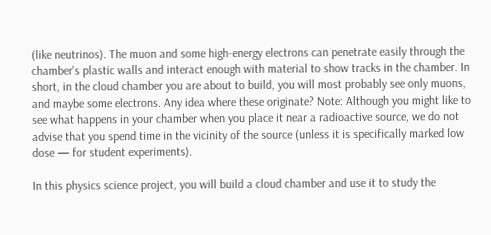(like neutrinos). The muon and some high-energy electrons can penetrate easily through the chamber's plastic walls and interact enough with material to show tracks in the chamber. In short, in the cloud chamber you are about to build, you will most probably see only muons, and maybe some electrons. Any idea where these originate? Note: Although you might like to see what happens in your chamber when you place it near a radioactive source, we do not advise that you spend time in the vicinity of the source (unless it is specifically marked low dose — for student experiments).

In this physics science project, you will build a cloud chamber and use it to study the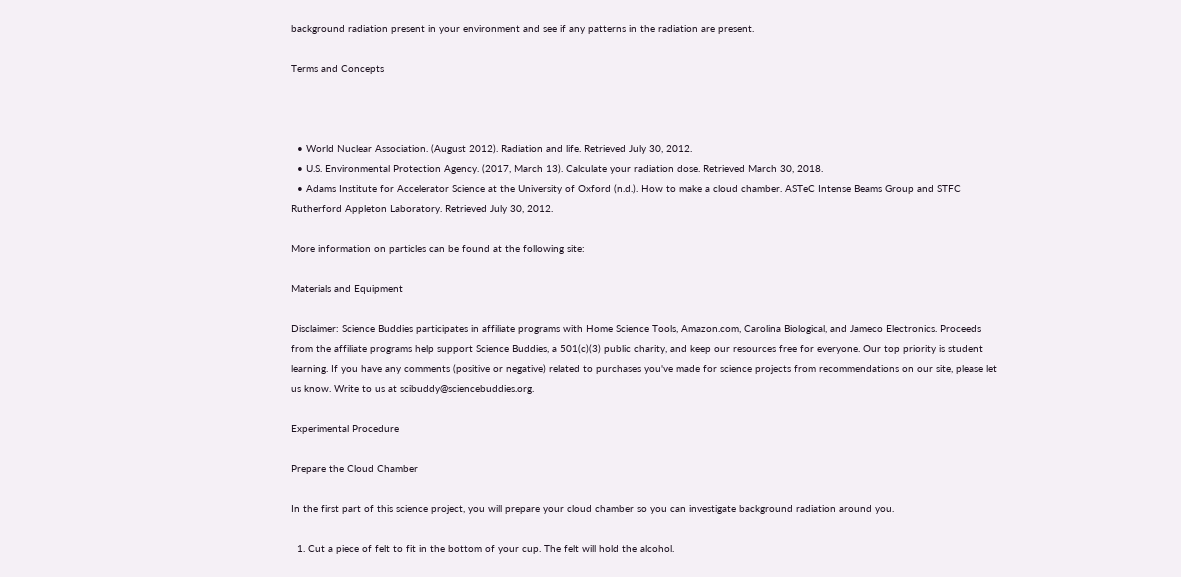background radiation present in your environment and see if any patterns in the radiation are present.

Terms and Concepts



  • World Nuclear Association. (August 2012). Radiation and life. Retrieved July 30, 2012.
  • U.S. Environmental Protection Agency. (2017, March 13). Calculate your radiation dose. Retrieved March 30, 2018.
  • Adams Institute for Accelerator Science at the University of Oxford (n.d.). How to make a cloud chamber. ASTeC Intense Beams Group and STFC Rutherford Appleton Laboratory. Retrieved July 30, 2012.

More information on particles can be found at the following site:

Materials and Equipment

Disclaimer: Science Buddies participates in affiliate programs with Home Science Tools, Amazon.com, Carolina Biological, and Jameco Electronics. Proceeds from the affiliate programs help support Science Buddies, a 501(c)(3) public charity, and keep our resources free for everyone. Our top priority is student learning. If you have any comments (positive or negative) related to purchases you've made for science projects from recommendations on our site, please let us know. Write to us at scibuddy@sciencebuddies.org.

Experimental Procedure

Prepare the Cloud Chamber

In the first part of this science project, you will prepare your cloud chamber so you can investigate background radiation around you.

  1. Cut a piece of felt to fit in the bottom of your cup. The felt will hold the alcohol.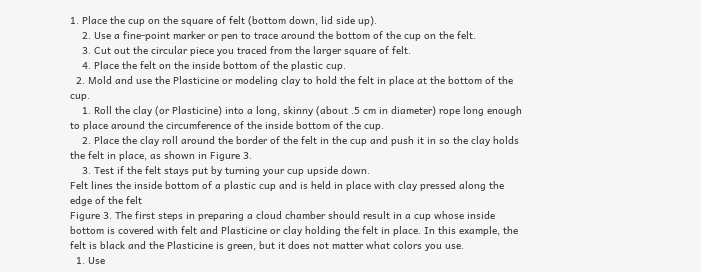1. Place the cup on the square of felt (bottom down, lid side up).
    2. Use a fine-point marker or pen to trace around the bottom of the cup on the felt.
    3. Cut out the circular piece you traced from the larger square of felt.
    4. Place the felt on the inside bottom of the plastic cup.
  2. Mold and use the Plasticine or modeling clay to hold the felt in place at the bottom of the cup.
    1. Roll the clay (or Plasticine) into a long, skinny (about .5 cm in diameter) rope long enough to place around the circumference of the inside bottom of the cup.
    2. Place the clay roll around the border of the felt in the cup and push it in so the clay holds the felt in place, as shown in Figure 3.
    3. Test if the felt stays put by turning your cup upside down.
Felt lines the inside bottom of a plastic cup and is held in place with clay pressed along the edge of the felt
Figure 3. The first steps in preparing a cloud chamber should result in a cup whose inside bottom is covered with felt and Plasticine or clay holding the felt in place. In this example, the felt is black and the Plasticine is green, but it does not matter what colors you use.
  1. Use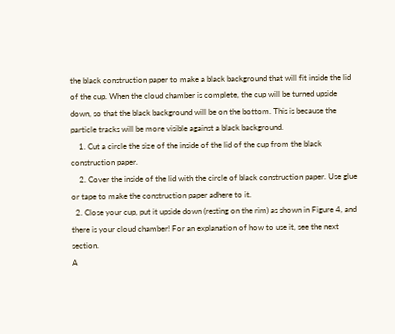the black construction paper to make a black background that will fit inside the lid of the cup. When the cloud chamber is complete, the cup will be turned upside down, so that the black background will be on the bottom. This is because the particle tracks will be more visible against a black background.
    1. Cut a circle the size of the inside of the lid of the cup from the black construction paper.
    2. Cover the inside of the lid with the circle of black construction paper. Use glue or tape to make the construction paper adhere to it.
  2. Close your cup, put it upside down (resting on the rim) as shown in Figure 4, and there is your cloud chamber! For an explanation of how to use it, see the next section.
A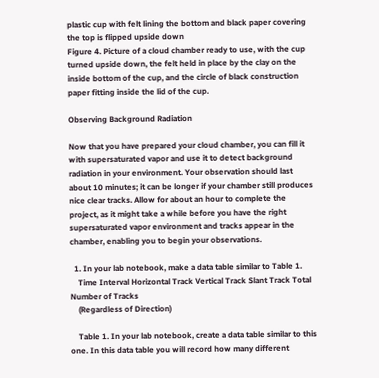plastic cup with felt lining the bottom and black paper covering the top is flipped upside down
Figure 4. Picture of a cloud chamber ready to use, with the cup turned upside down, the felt held in place by the clay on the inside bottom of the cup, and the circle of black construction paper fitting inside the lid of the cup.

Observing Background Radiation

Now that you have prepared your cloud chamber, you can fill it with supersaturated vapor and use it to detect background radiation in your environment. Your observation should last about 10 minutes; it can be longer if your chamber still produces nice clear tracks. Allow for about an hour to complete the project, as it might take a while before you have the right supersaturated vapor environment and tracks appear in the chamber, enabling you to begin your observations.

  1. In your lab notebook, make a data table similar to Table 1.
    Time Interval Horizontal Track Vertical Track Slant Track Total Number of Tracks
    (Regardless of Direction)

    Table 1. In your lab notebook, create a data table similar to this one. In this data table you will record how many different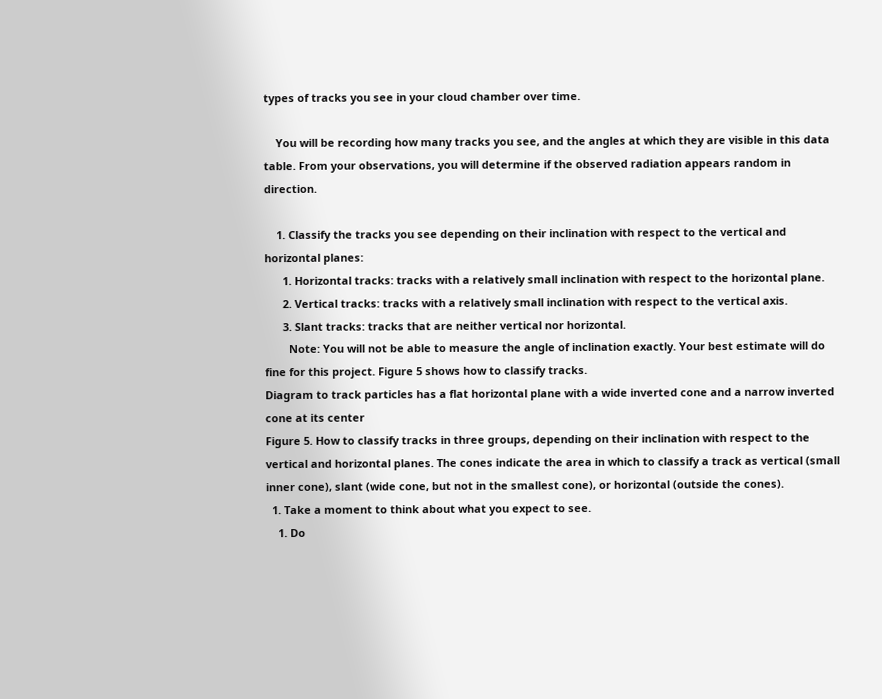types of tracks you see in your cloud chamber over time.

    You will be recording how many tracks you see, and the angles at which they are visible in this data table. From your observations, you will determine if the observed radiation appears random in direction.

    1. Classify the tracks you see depending on their inclination with respect to the vertical and horizontal planes:
      1. Horizontal tracks: tracks with a relatively small inclination with respect to the horizontal plane.
      2. Vertical tracks: tracks with a relatively small inclination with respect to the vertical axis.
      3. Slant tracks: tracks that are neither vertical nor horizontal.
        Note: You will not be able to measure the angle of inclination exactly. Your best estimate will do fine for this project. Figure 5 shows how to classify tracks.
Diagram to track particles has a flat horizontal plane with a wide inverted cone and a narrow inverted cone at its center
Figure 5. How to classify tracks in three groups, depending on their inclination with respect to the vertical and horizontal planes. The cones indicate the area in which to classify a track as vertical (small inner cone), slant (wide cone, but not in the smallest cone), or horizontal (outside the cones).
  1. Take a moment to think about what you expect to see.
    1. Do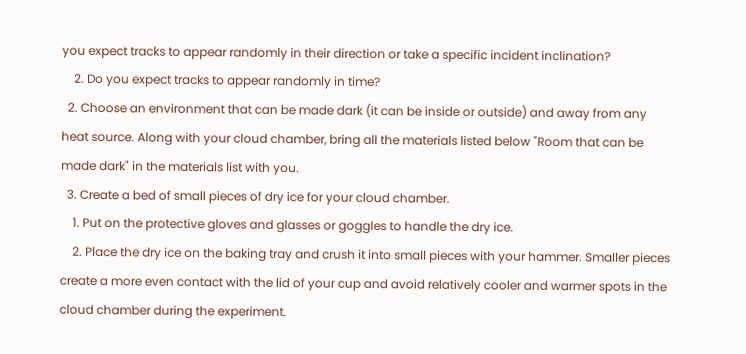you expect tracks to appear randomly in their direction or take a specific incident inclination?
    2. Do you expect tracks to appear randomly in time?
  2. Choose an environment that can be made dark (it can be inside or outside) and away from any heat source. Along with your cloud chamber, bring all the materials listed below "Room that can be made dark" in the materials list with you.
  3. Create a bed of small pieces of dry ice for your cloud chamber.
    1. Put on the protective gloves and glasses or goggles to handle the dry ice.
    2. Place the dry ice on the baking tray and crush it into small pieces with your hammer. Smaller pieces create a more even contact with the lid of your cup and avoid relatively cooler and warmer spots in the cloud chamber during the experiment.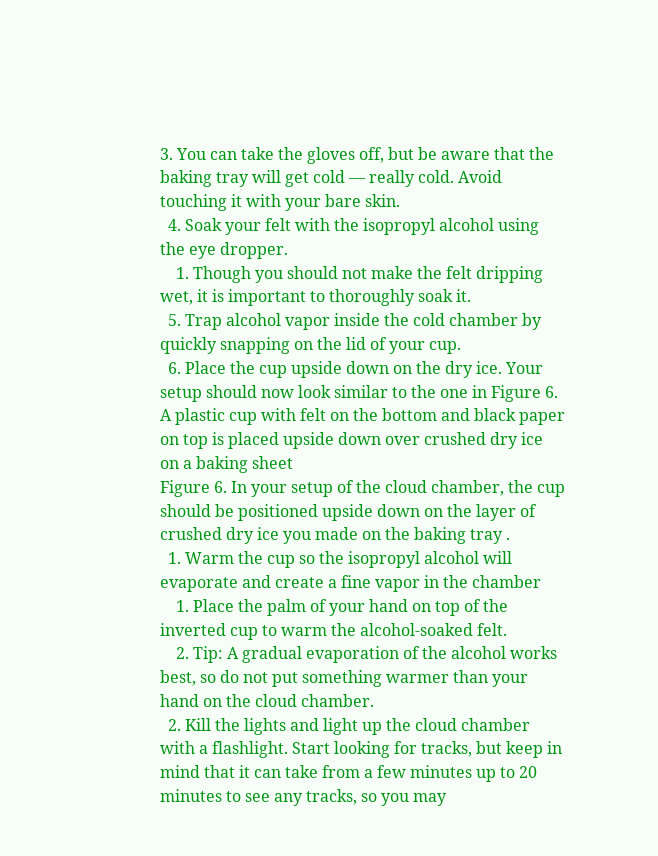3. You can take the gloves off, but be aware that the baking tray will get cold — really cold. Avoid touching it with your bare skin.
  4. Soak your felt with the isopropyl alcohol using the eye dropper.
    1. Though you should not make the felt dripping wet, it is important to thoroughly soak it.
  5. Trap alcohol vapor inside the cold chamber by quickly snapping on the lid of your cup.
  6. Place the cup upside down on the dry ice. Your setup should now look similar to the one in Figure 6.
A plastic cup with felt on the bottom and black paper on top is placed upside down over crushed dry ice on a baking sheet
Figure 6. In your setup of the cloud chamber, the cup should be positioned upside down on the layer of crushed dry ice you made on the baking tray .
  1. Warm the cup so the isopropyl alcohol will evaporate and create a fine vapor in the chamber
    1. Place the palm of your hand on top of the inverted cup to warm the alcohol-soaked felt.
    2. Tip: A gradual evaporation of the alcohol works best, so do not put something warmer than your hand on the cloud chamber.
  2. Kill the lights and light up the cloud chamber with a flashlight. Start looking for tracks, but keep in mind that it can take from a few minutes up to 20 minutes to see any tracks, so you may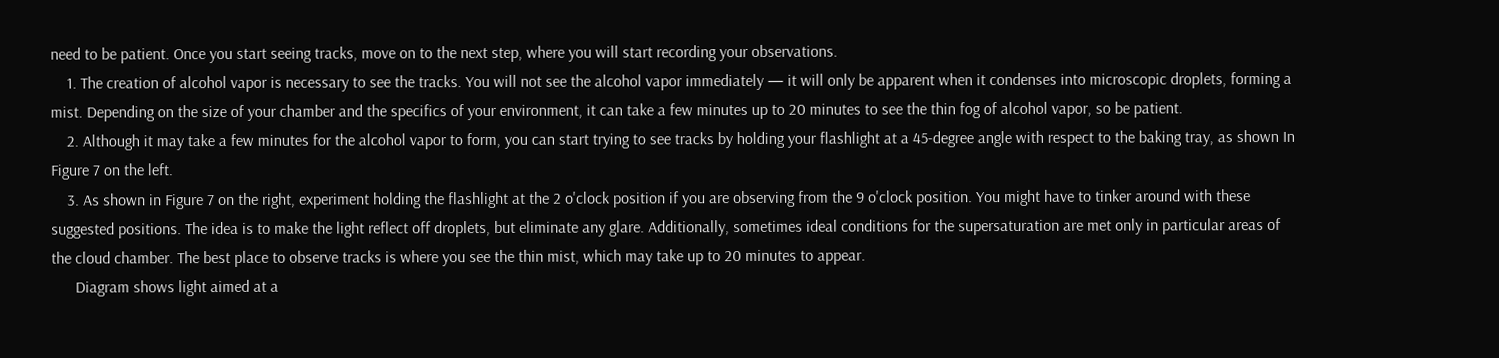need to be patient. Once you start seeing tracks, move on to the next step, where you will start recording your observations.
    1. The creation of alcohol vapor is necessary to see the tracks. You will not see the alcohol vapor immediately — it will only be apparent when it condenses into microscopic droplets, forming a mist. Depending on the size of your chamber and the specifics of your environment, it can take a few minutes up to 20 minutes to see the thin fog of alcohol vapor, so be patient.
    2. Although it may take a few minutes for the alcohol vapor to form, you can start trying to see tracks by holding your flashlight at a 45-degree angle with respect to the baking tray, as shown In Figure 7 on the left.
    3. As shown in Figure 7 on the right, experiment holding the flashlight at the 2 o'clock position if you are observing from the 9 o'clock position. You might have to tinker around with these suggested positions. The idea is to make the light reflect off droplets, but eliminate any glare. Additionally, sometimes ideal conditions for the supersaturation are met only in particular areas of the cloud chamber. The best place to observe tracks is where you see the thin mist, which may take up to 20 minutes to appear.
      Diagram shows light aimed at a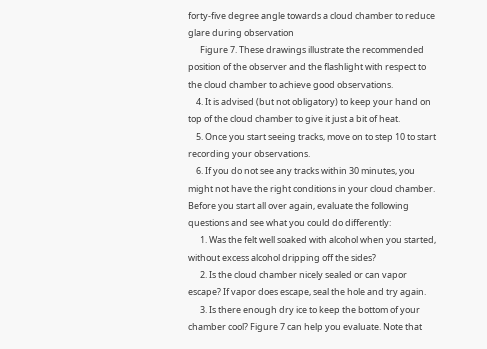forty-five degree angle towards a cloud chamber to reduce glare during observation
      Figure 7. These drawings illustrate the recommended position of the observer and the flashlight with respect to the cloud chamber to achieve good observations.
    4. It is advised (but not obligatory) to keep your hand on top of the cloud chamber to give it just a bit of heat.
    5. Once you start seeing tracks, move on to step 10 to start recording your observations.
    6. If you do not see any tracks within 30 minutes, you might not have the right conditions in your cloud chamber. Before you start all over again, evaluate the following questions and see what you could do differently:
      1. Was the felt well soaked with alcohol when you started, without excess alcohol dripping off the sides?
      2. Is the cloud chamber nicely sealed or can vapor escape? If vapor does escape, seal the hole and try again.
      3. Is there enough dry ice to keep the bottom of your chamber cool? Figure 7 can help you evaluate. Note that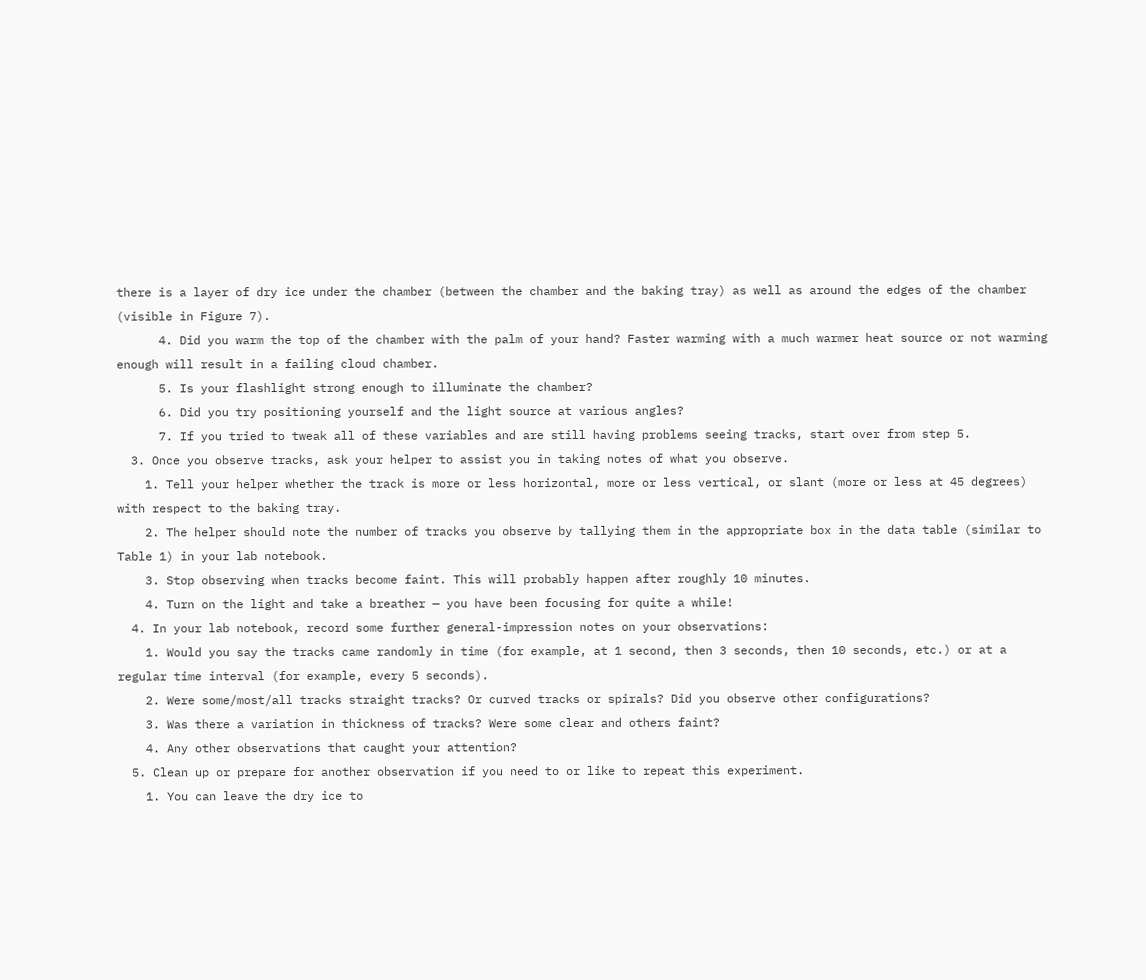there is a layer of dry ice under the chamber (between the chamber and the baking tray) as well as around the edges of the chamber (visible in Figure 7).
      4. Did you warm the top of the chamber with the palm of your hand? Faster warming with a much warmer heat source or not warming enough will result in a failing cloud chamber.
      5. Is your flashlight strong enough to illuminate the chamber?
      6. Did you try positioning yourself and the light source at various angles?
      7. If you tried to tweak all of these variables and are still having problems seeing tracks, start over from step 5.
  3. Once you observe tracks, ask your helper to assist you in taking notes of what you observe.
    1. Tell your helper whether the track is more or less horizontal, more or less vertical, or slant (more or less at 45 degrees) with respect to the baking tray.
    2. The helper should note the number of tracks you observe by tallying them in the appropriate box in the data table (similar to Table 1) in your lab notebook.
    3. Stop observing when tracks become faint. This will probably happen after roughly 10 minutes.
    4. Turn on the light and take a breather — you have been focusing for quite a while!
  4. In your lab notebook, record some further general-impression notes on your observations:
    1. Would you say the tracks came randomly in time (for example, at 1 second, then 3 seconds, then 10 seconds, etc.) or at a regular time interval (for example, every 5 seconds).
    2. Were some/most/all tracks straight tracks? Or curved tracks or spirals? Did you observe other configurations?
    3. Was there a variation in thickness of tracks? Were some clear and others faint?
    4. Any other observations that caught your attention?
  5. Clean up or prepare for another observation if you need to or like to repeat this experiment.
    1. You can leave the dry ice to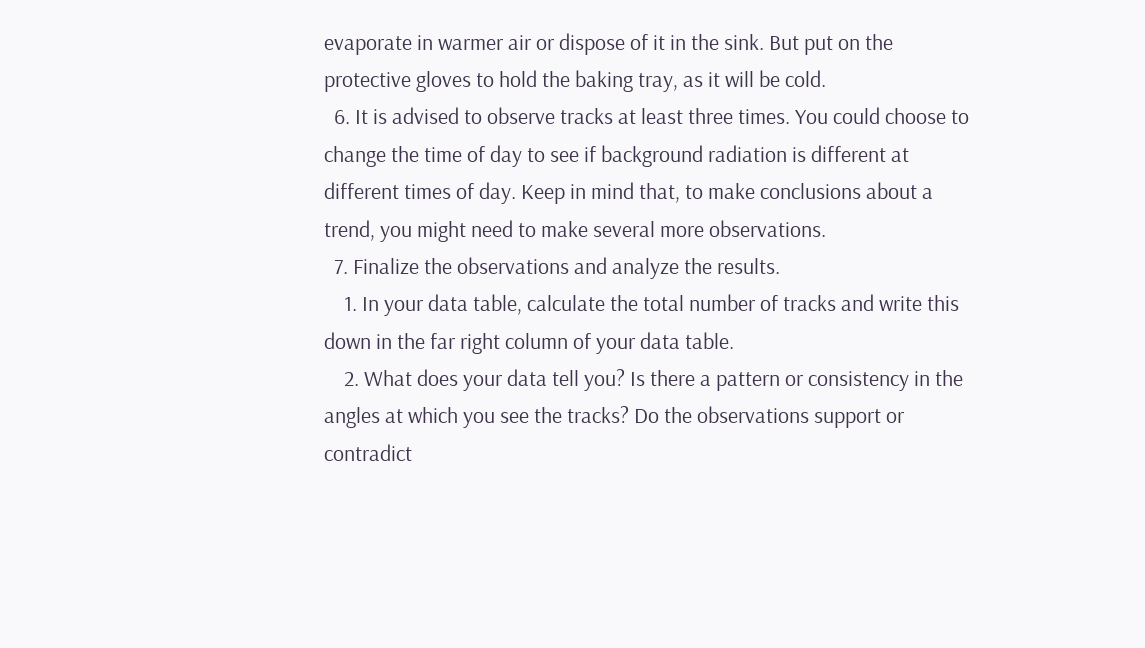evaporate in warmer air or dispose of it in the sink. But put on the protective gloves to hold the baking tray, as it will be cold.
  6. It is advised to observe tracks at least three times. You could choose to change the time of day to see if background radiation is different at different times of day. Keep in mind that, to make conclusions about a trend, you might need to make several more observations.
  7. Finalize the observations and analyze the results.
    1. In your data table, calculate the total number of tracks and write this down in the far right column of your data table.
    2. What does your data tell you? Is there a pattern or consistency in the angles at which you see the tracks? Do the observations support or contradict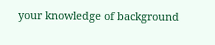your knowledge of background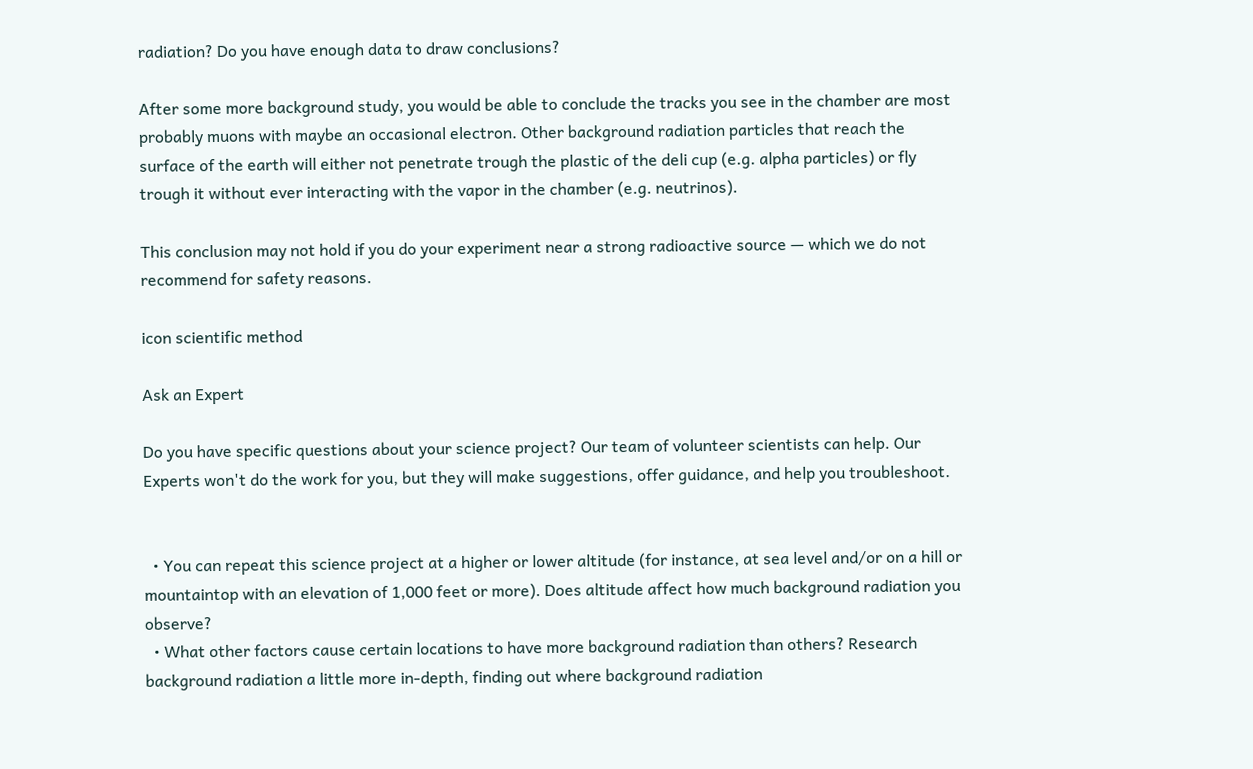radiation? Do you have enough data to draw conclusions?

After some more background study, you would be able to conclude the tracks you see in the chamber are most probably muons with maybe an occasional electron. Other background radiation particles that reach the surface of the earth will either not penetrate trough the plastic of the deli cup (e.g. alpha particles) or fly trough it without ever interacting with the vapor in the chamber (e.g. neutrinos).

This conclusion may not hold if you do your experiment near a strong radioactive source — which we do not recommend for safety reasons.

icon scientific method

Ask an Expert

Do you have specific questions about your science project? Our team of volunteer scientists can help. Our Experts won't do the work for you, but they will make suggestions, offer guidance, and help you troubleshoot.


  • You can repeat this science project at a higher or lower altitude (for instance, at sea level and/or on a hill or mountaintop with an elevation of 1,000 feet or more). Does altitude affect how much background radiation you observe?
  • What other factors cause certain locations to have more background radiation than others? Research background radiation a little more in-depth, finding out where background radiation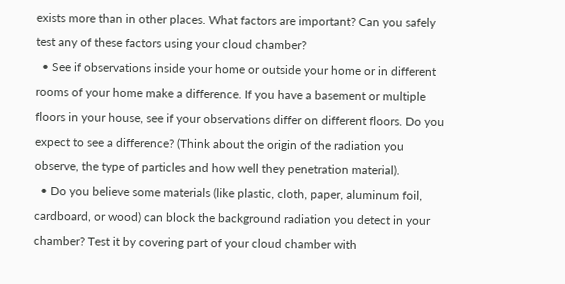exists more than in other places. What factors are important? Can you safely test any of these factors using your cloud chamber?
  • See if observations inside your home or outside your home or in different rooms of your home make a difference. If you have a basement or multiple floors in your house, see if your observations differ on different floors. Do you expect to see a difference? (Think about the origin of the radiation you observe, the type of particles and how well they penetration material).
  • Do you believe some materials (like plastic, cloth, paper, aluminum foil, cardboard, or wood) can block the background radiation you detect in your chamber? Test it by covering part of your cloud chamber with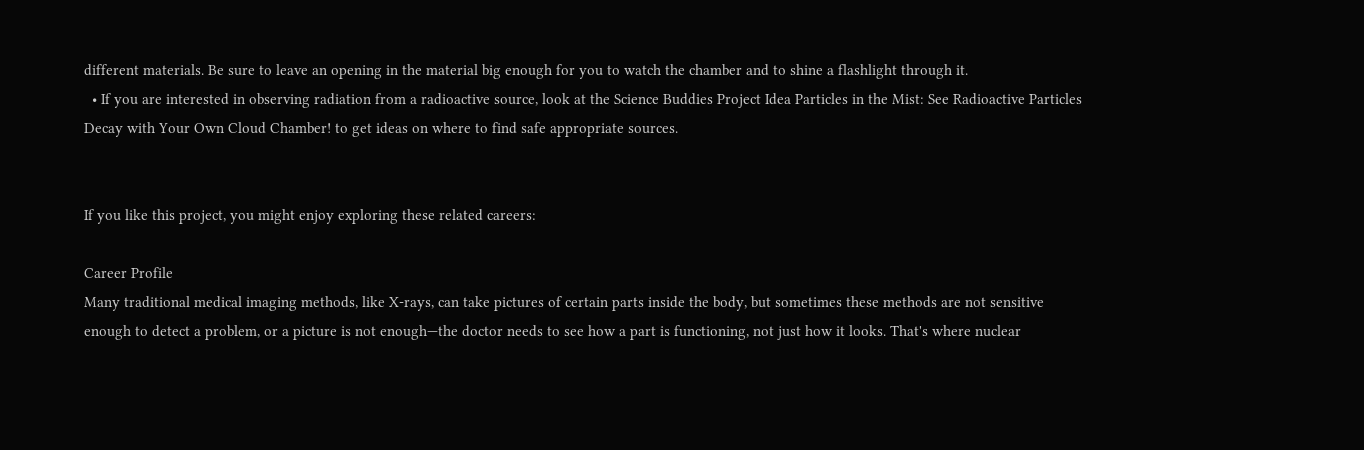different materials. Be sure to leave an opening in the material big enough for you to watch the chamber and to shine a flashlight through it.
  • If you are interested in observing radiation from a radioactive source, look at the Science Buddies Project Idea Particles in the Mist: See Radioactive Particles Decay with Your Own Cloud Chamber! to get ideas on where to find safe appropriate sources.


If you like this project, you might enjoy exploring these related careers:

Career Profile
Many traditional medical imaging methods, like X-rays, can take pictures of certain parts inside the body, but sometimes these methods are not sensitive enough to detect a problem, or a picture is not enough—the doctor needs to see how a part is functioning, not just how it looks. That's where nuclear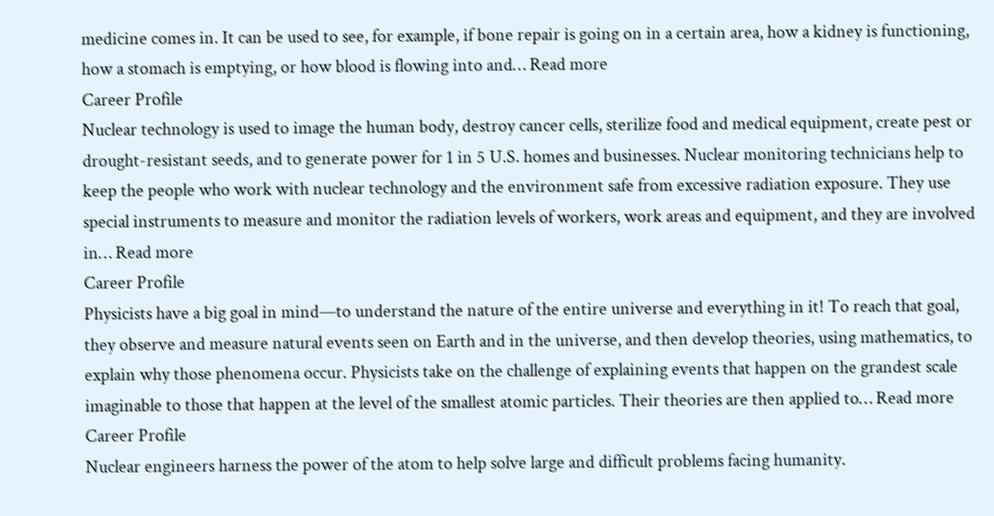medicine comes in. It can be used to see, for example, if bone repair is going on in a certain area, how a kidney is functioning, how a stomach is emptying, or how blood is flowing into and… Read more
Career Profile
Nuclear technology is used to image the human body, destroy cancer cells, sterilize food and medical equipment, create pest or drought-resistant seeds, and to generate power for 1 in 5 U.S. homes and businesses. Nuclear monitoring technicians help to keep the people who work with nuclear technology and the environment safe from excessive radiation exposure. They use special instruments to measure and monitor the radiation levels of workers, work areas and equipment, and they are involved in… Read more
Career Profile
Physicists have a big goal in mind—to understand the nature of the entire universe and everything in it! To reach that goal, they observe and measure natural events seen on Earth and in the universe, and then develop theories, using mathematics, to explain why those phenomena occur. Physicists take on the challenge of explaining events that happen on the grandest scale imaginable to those that happen at the level of the smallest atomic particles. Their theories are then applied to… Read more
Career Profile
Nuclear engineers harness the power of the atom to help solve large and difficult problems facing humanity.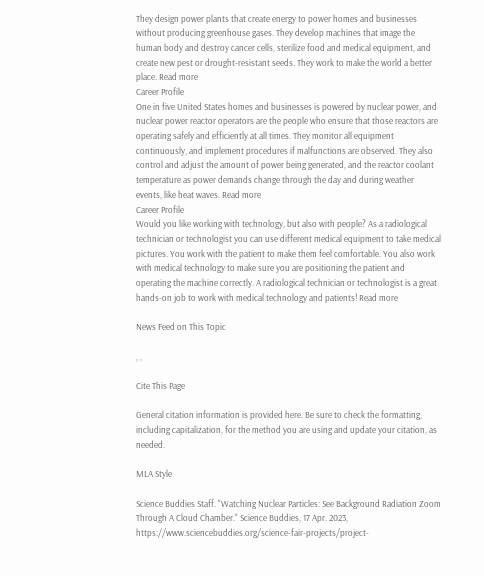They design power plants that create energy to power homes and businesses without producing greenhouse gases. They develop machines that image the human body and destroy cancer cells, sterilize food and medical equipment, and create new pest or drought-resistant seeds. They work to make the world a better place. Read more
Career Profile
One in five United States homes and businesses is powered by nuclear power, and nuclear power reactor operators are the people who ensure that those reactors are operating safely and efficiently at all times. They monitor all equipment continuously, and implement procedures if malfunctions are observed. They also control and adjust the amount of power being generated, and the reactor coolant temperature as power demands change through the day and during weather events, like heat waves. Read more
Career Profile
Would you like working with technology, but also with people? As a radiological technician or technologist you can use different medical equipment to take medical pictures. You work with the patient to make them feel comfortable. You also work with medical technology to make sure you are positioning the patient and operating the machine correctly. A radiological technician or technologist is a great hands-on job to work with medical technology and patients! Read more

News Feed on This Topic

, ,

Cite This Page

General citation information is provided here. Be sure to check the formatting, including capitalization, for the method you are using and update your citation, as needed.

MLA Style

Science Buddies Staff. "Watching Nuclear Particles: See Background Radiation Zoom Through A Cloud Chamber." Science Buddies, 17 Apr. 2023, https://www.sciencebuddies.org/science-fair-projects/project-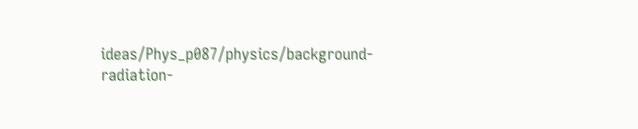ideas/Phys_p087/physics/background-radiation-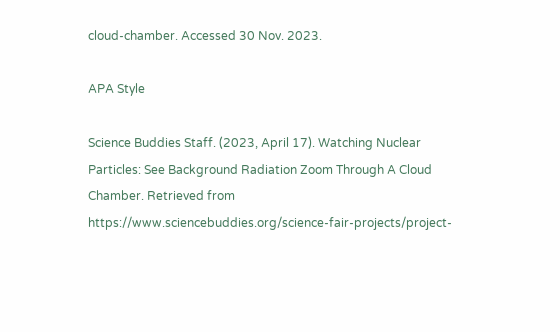cloud-chamber. Accessed 30 Nov. 2023.

APA Style

Science Buddies Staff. (2023, April 17). Watching Nuclear Particles: See Background Radiation Zoom Through A Cloud Chamber. Retrieved from https://www.sciencebuddies.org/science-fair-projects/project-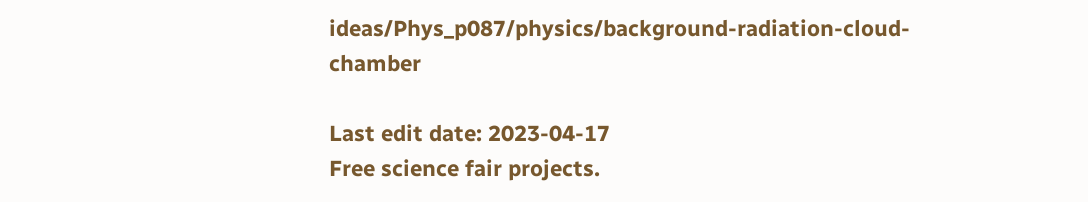ideas/Phys_p087/physics/background-radiation-cloud-chamber

Last edit date: 2023-04-17
Free science fair projects.